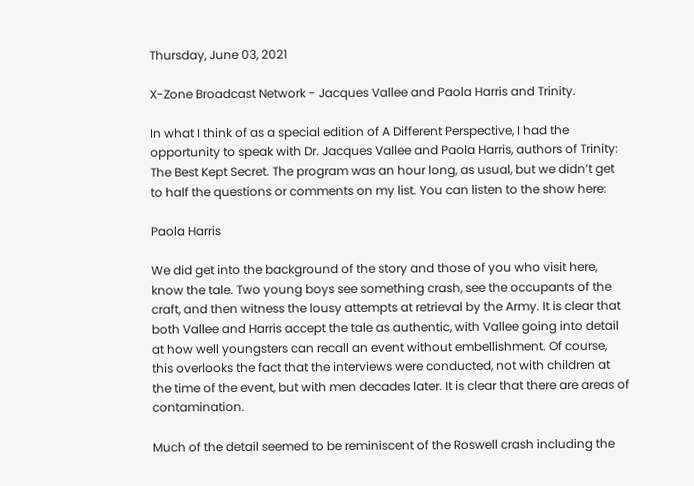Thursday, June 03, 2021

X-Zone Broadcast Network - Jacques Vallee and Paola Harris and Trinity.

In what I think of as a special edition of A Different Perspective, I had the opportunity to speak with Dr. Jacques Vallee and Paola Harris, authors of Trinity: The Best Kept Secret. The program was an hour long, as usual, but we didn’t get to half the questions or comments on my list. You can listen to the show here:

Paola Harris

We did get into the background of the story and those of you who visit here, know the tale. Two young boys see something crash, see the occupants of the craft, and then witness the lousy attempts at retrieval by the Army. It is clear that both Vallee and Harris accept the tale as authentic, with Vallee going into detail at how well youngsters can recall an event without embellishment. Of course, this overlooks the fact that the interviews were conducted, not with children at the time of the event, but with men decades later. It is clear that there are areas of contamination.

Much of the detail seemed to be reminiscent of the Roswell crash including the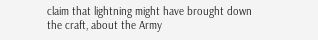claim that lightning might have brought down the craft, about the Army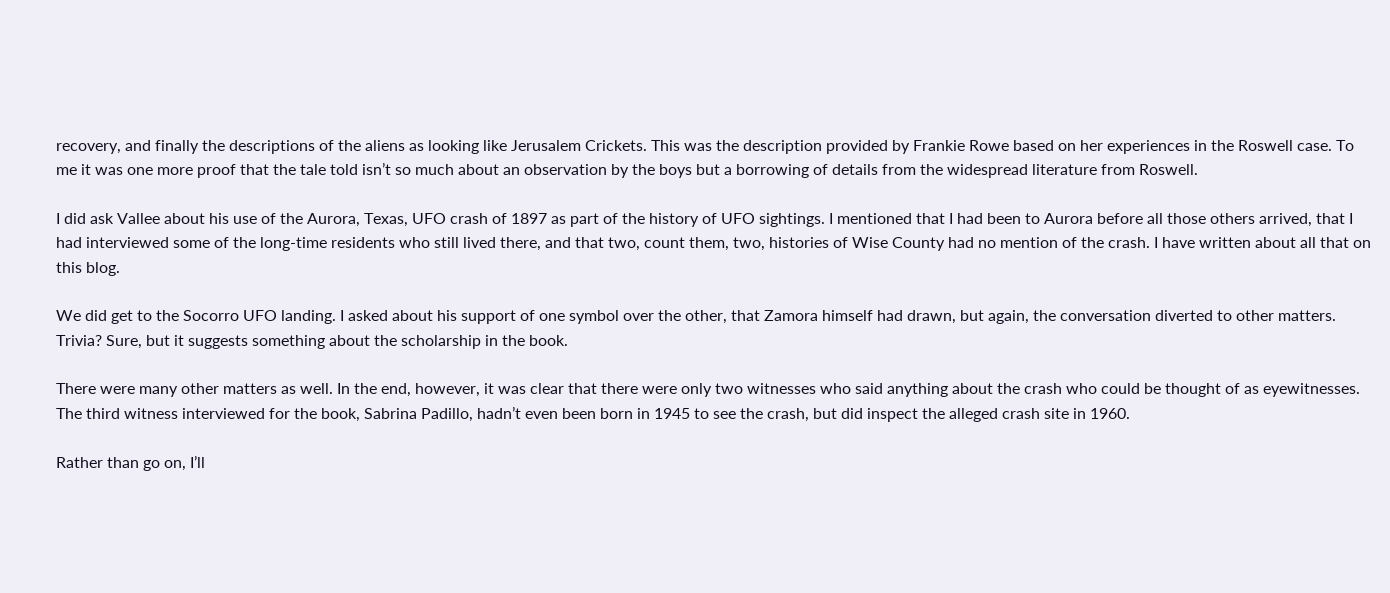recovery, and finally the descriptions of the aliens as looking like Jerusalem Crickets. This was the description provided by Frankie Rowe based on her experiences in the Roswell case. To me it was one more proof that the tale told isn’t so much about an observation by the boys but a borrowing of details from the widespread literature from Roswell.

I did ask Vallee about his use of the Aurora, Texas, UFO crash of 1897 as part of the history of UFO sightings. I mentioned that I had been to Aurora before all those others arrived, that I had interviewed some of the long-time residents who still lived there, and that two, count them, two, histories of Wise County had no mention of the crash. I have written about all that on this blog.

We did get to the Socorro UFO landing. I asked about his support of one symbol over the other, that Zamora himself had drawn, but again, the conversation diverted to other matters. Trivia? Sure, but it suggests something about the scholarship in the book.

There were many other matters as well. In the end, however, it was clear that there were only two witnesses who said anything about the crash who could be thought of as eyewitnesses. The third witness interviewed for the book, Sabrina Padillo, hadn’t even been born in 1945 to see the crash, but did inspect the alleged crash site in 1960.

Rather than go on, I’ll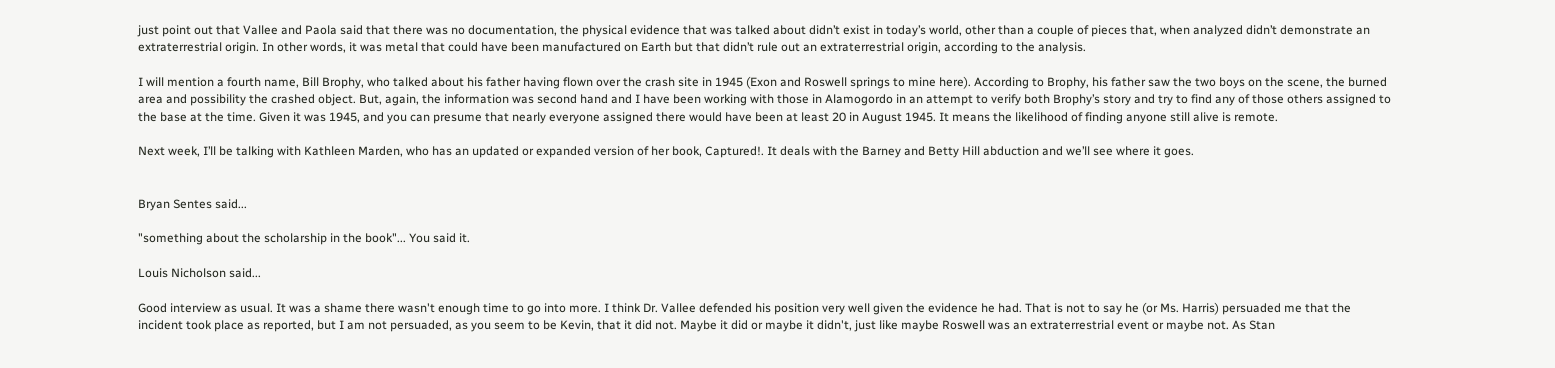just point out that Vallee and Paola said that there was no documentation, the physical evidence that was talked about didn’t exist in today’s world, other than a couple of pieces that, when analyzed didn’t demonstrate an extraterrestrial origin. In other words, it was metal that could have been manufactured on Earth but that didn’t rule out an extraterrestrial origin, according to the analysis.

I will mention a fourth name, Bill Brophy, who talked about his father having flown over the crash site in 1945 (Exon and Roswell springs to mine here). According to Brophy, his father saw the two boys on the scene, the burned area and possibility the crashed object. But, again, the information was second hand and I have been working with those in Alamogordo in an attempt to verify both Brophy’s story and try to find any of those others assigned to the base at the time. Given it was 1945, and you can presume that nearly everyone assigned there would have been at least 20 in August 1945. It means the likelihood of finding anyone still alive is remote.

Next week, I’ll be talking with Kathleen Marden, who has an updated or expanded version of her book, Captured!. It deals with the Barney and Betty Hill abduction and we’ll see where it goes.


Bryan Sentes said...

"something about the scholarship in the book"... You said it.

Louis Nicholson said...

Good interview as usual. It was a shame there wasn't enough time to go into more. I think Dr. Vallee defended his position very well given the evidence he had. That is not to say he (or Ms. Harris) persuaded me that the incident took place as reported, but I am not persuaded, as you seem to be Kevin, that it did not. Maybe it did or maybe it didn't, just like maybe Roswell was an extraterrestrial event or maybe not. As Stan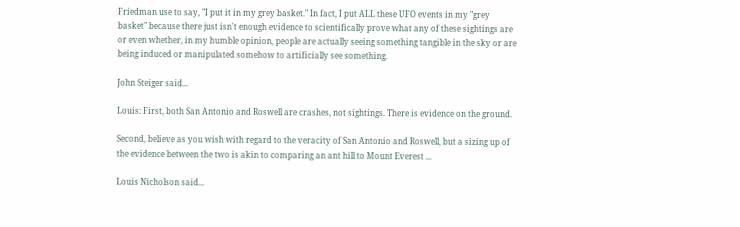Friedman use to say, "I put it in my grey basket." In fact, I put ALL these UFO events in my "grey basket" because there just isn't enough evidence to scientifically prove what any of these sightings are or even whether, in my humble opinion, people are actually seeing something tangible in the sky or are being induced or manipulated somehow to artificially see something.

John Steiger said...

Louis: First, both San Antonio and Roswell are crashes, not sightings. There is evidence on the ground.

Second, believe as you wish with regard to the veracity of San Antonio and Roswell, but a sizing up of the evidence between the two is akin to comparing an ant hill to Mount Everest ...

Louis Nicholson said...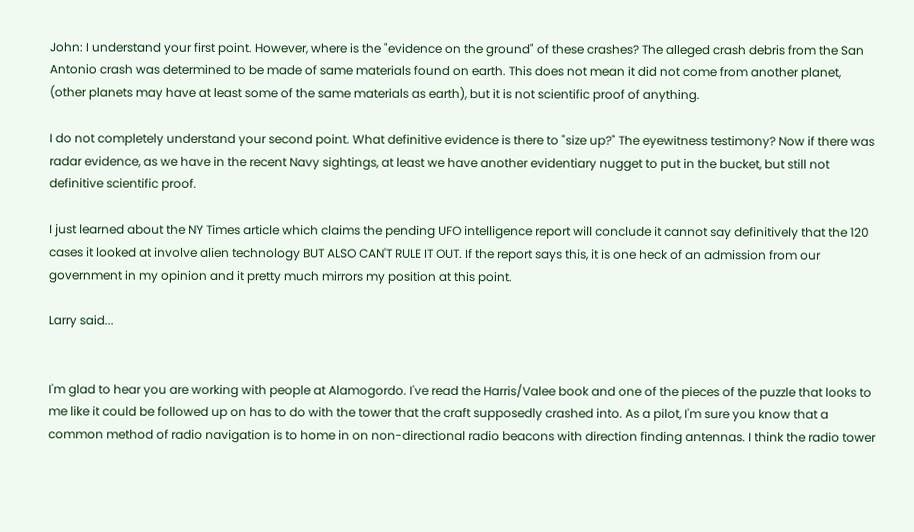John: I understand your first point. However, where is the "evidence on the ground" of these crashes? The alleged crash debris from the San Antonio crash was determined to be made of same materials found on earth. This does not mean it did not come from another planet, (other planets may have at least some of the same materials as earth), but it is not scientific proof of anything.

I do not completely understand your second point. What definitive evidence is there to "size up?" The eyewitness testimony? Now if there was radar evidence, as we have in the recent Navy sightings, at least we have another evidentiary nugget to put in the bucket, but still not definitive scientific proof.

I just learned about the NY Times article which claims the pending UFO intelligence report will conclude it cannot say definitively that the 120 cases it looked at involve alien technology BUT ALSO CAN'T RULE IT OUT. If the report says this, it is one heck of an admission from our government in my opinion and it pretty much mirrors my position at this point.

Larry said...


I'm glad to hear you are working with people at Alamogordo. I've read the Harris/Valee book and one of the pieces of the puzzle that looks to me like it could be followed up on has to do with the tower that the craft supposedly crashed into. As a pilot, I'm sure you know that a common method of radio navigation is to home in on non-directional radio beacons with direction finding antennas. I think the radio tower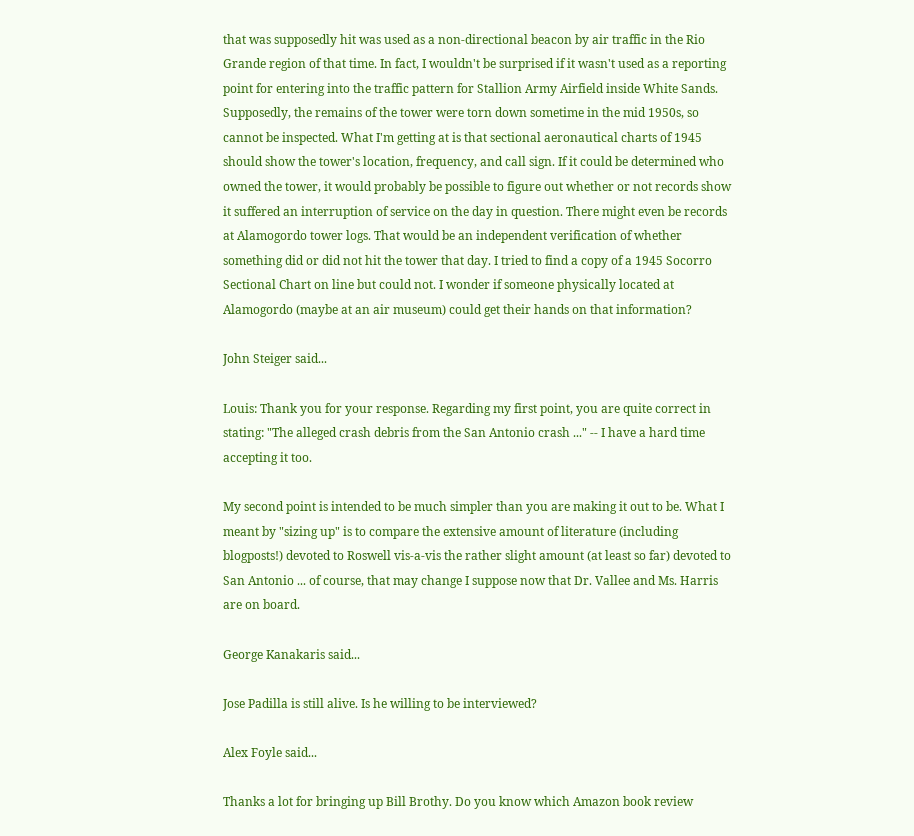that was supposedly hit was used as a non-directional beacon by air traffic in the Rio Grande region of that time. In fact, I wouldn't be surprised if it wasn't used as a reporting point for entering into the traffic pattern for Stallion Army Airfield inside White Sands. Supposedly, the remains of the tower were torn down sometime in the mid 1950s, so cannot be inspected. What I'm getting at is that sectional aeronautical charts of 1945 should show the tower's location, frequency, and call sign. If it could be determined who owned the tower, it would probably be possible to figure out whether or not records show it suffered an interruption of service on the day in question. There might even be records at Alamogordo tower logs. That would be an independent verification of whether something did or did not hit the tower that day. I tried to find a copy of a 1945 Socorro Sectional Chart on line but could not. I wonder if someone physically located at Alamogordo (maybe at an air museum) could get their hands on that information?

John Steiger said...

Louis: Thank you for your response. Regarding my first point, you are quite correct in stating: "The alleged crash debris from the San Antonio crash ..." -- I have a hard time accepting it too.

My second point is intended to be much simpler than you are making it out to be. What I meant by "sizing up" is to compare the extensive amount of literature (including blogposts!) devoted to Roswell vis-a-vis the rather slight amount (at least so far) devoted to San Antonio ... of course, that may change I suppose now that Dr. Vallee and Ms. Harris are on board.

George Kanakaris said...

Jose Padilla is still alive. Is he willing to be interviewed?

Alex Foyle said...

Thanks a lot for bringing up Bill Brothy. Do you know which Amazon book review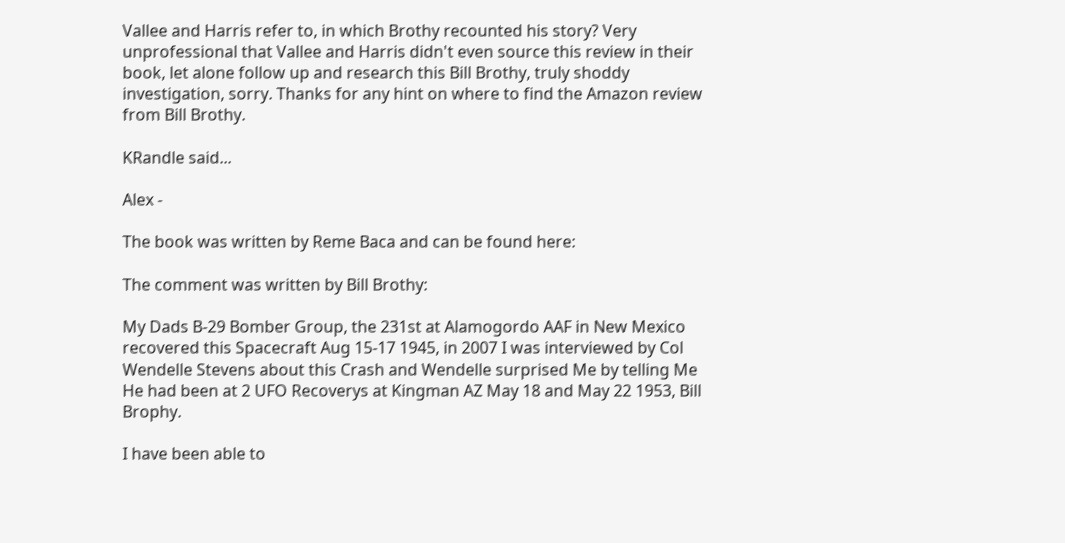Vallee and Harris refer to, in which Brothy recounted his story? Very unprofessional that Vallee and Harris didn't even source this review in their book, let alone follow up and research this Bill Brothy, truly shoddy investigation, sorry. Thanks for any hint on where to find the Amazon review from Bill Brothy.

KRandle said...

Alex -

The book was written by Reme Baca and can be found here:

The comment was written by Bill Brothy:

My Dads B-29 Bomber Group, the 231st at Alamogordo AAF in New Mexico recovered this Spacecraft Aug 15-17 1945, in 2007 I was interviewed by Col Wendelle Stevens about this Crash and Wendelle surprised Me by telling Me He had been at 2 UFO Recoverys at Kingman AZ May 18 and May 22 1953, Bill Brophy.

I have been able to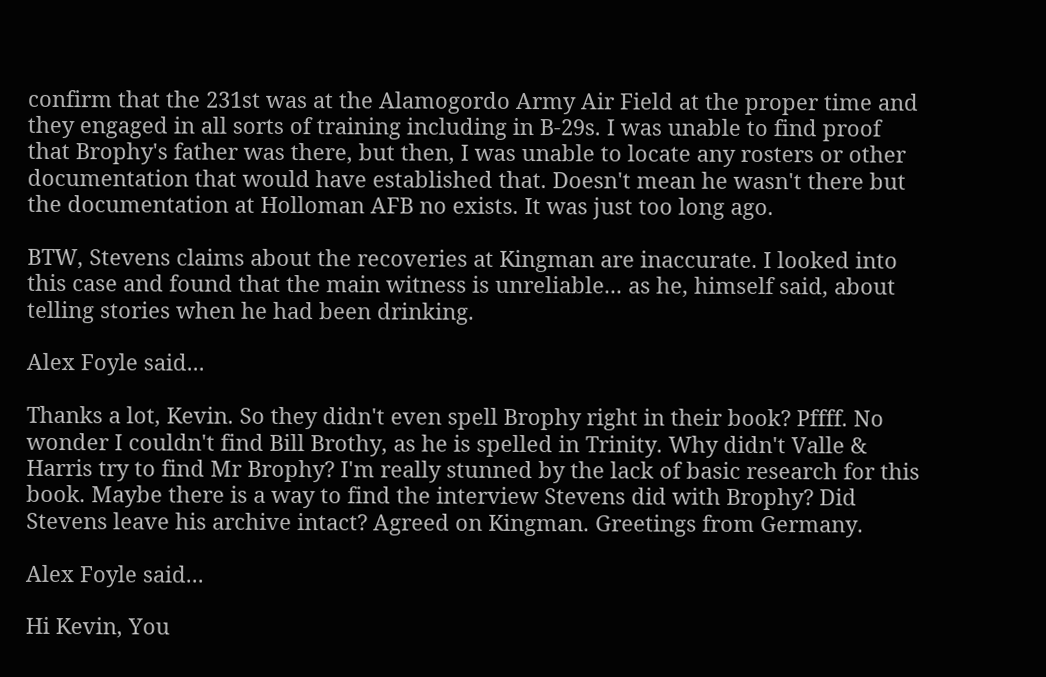confirm that the 231st was at the Alamogordo Army Air Field at the proper time and they engaged in all sorts of training including in B-29s. I was unable to find proof that Brophy's father was there, but then, I was unable to locate any rosters or other documentation that would have established that. Doesn't mean he wasn't there but the documentation at Holloman AFB no exists. It was just too long ago.

BTW, Stevens claims about the recoveries at Kingman are inaccurate. I looked into this case and found that the main witness is unreliable... as he, himself said, about telling stories when he had been drinking.

Alex Foyle said...

Thanks a lot, Kevin. So they didn't even spell Brophy right in their book? Pffff. No wonder I couldn't find Bill Brothy, as he is spelled in Trinity. Why didn't Valle & Harris try to find Mr Brophy? I'm really stunned by the lack of basic research for this book. Maybe there is a way to find the interview Stevens did with Brophy? Did Stevens leave his archive intact? Agreed on Kingman. Greetings from Germany.

Alex Foyle said...

Hi Kevin, You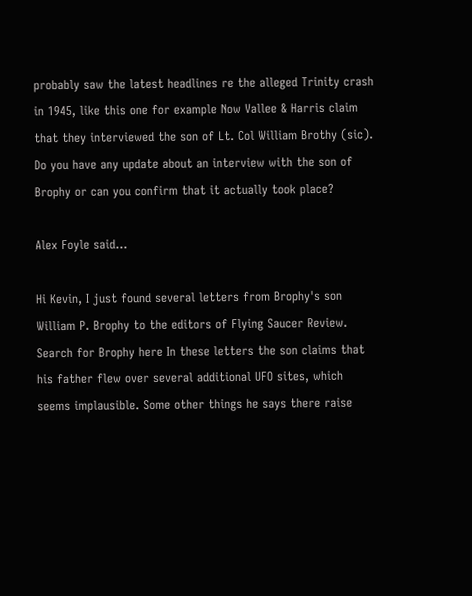probably saw the latest headlines re the alleged Trinity crash in 1945, like this one for example Now Vallee & Harris claim that they interviewed the son of Lt. Col William Brothy (sic). Do you have any update about an interview with the son of Brophy or can you confirm that it actually took place?

Alex Foyle said...

Hi Kevin, I just found several letters from Brophy's son William P. Brophy to the editors of Flying Saucer Review. Search for Brophy here In these letters the son claims that his father flew over several additional UFO sites, which seems implausible. Some other things he says there raise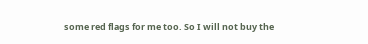some red flags for me too. So I will not buy the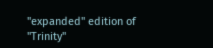"expanded" edition of "Trinity"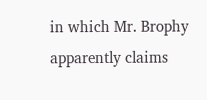in which Mr. Brophy apparently claims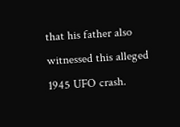that his father also witnessed this alleged 1945 UFO crash.